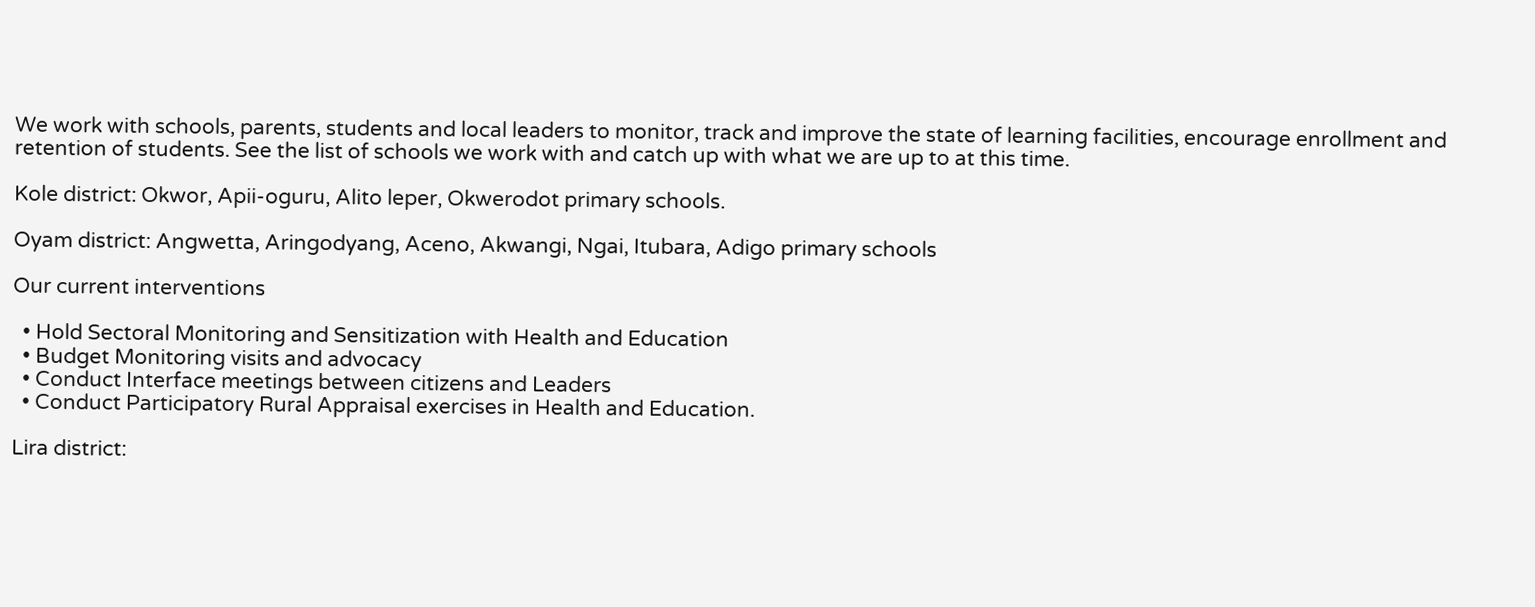We work with schools, parents, students and local leaders to monitor, track and improve the state of learning facilities, encourage enrollment and retention of students. See the list of schools we work with and catch up with what we are up to at this time.

Kole district: Okwor, Apii-oguru, Alito leper, Okwerodot primary schools.

Oyam district: Angwetta, Aringodyang, Aceno, Akwangi, Ngai, Itubara, Adigo primary schools

Our current interventions

  • Hold Sectoral Monitoring and Sensitization with Health and Education
  • Budget Monitoring visits and advocacy
  • Conduct Interface meetings between citizens and Leaders
  • Conduct Participatory Rural Appraisal exercises in Health and Education.

Lira district: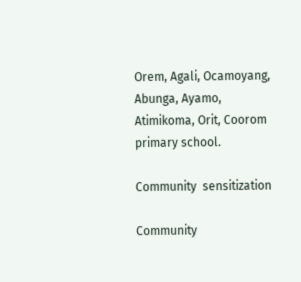Orem, Agali, Ocamoyang, Abunga, Ayamo, Atimikoma, Orit, Coorom primary school.

Community  sensitization

Community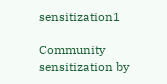sensitization1

Community sensitization by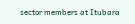sector members at Itubara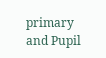primary and Pupil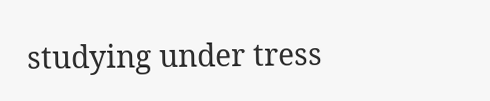studying under tress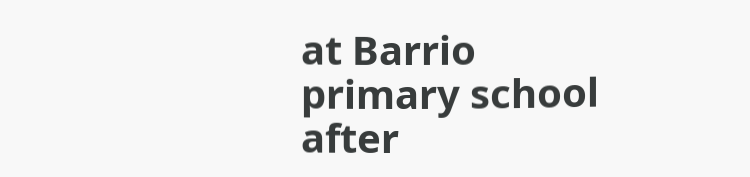at Barrio primary school after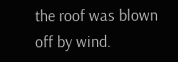the roof was blown off by wind.